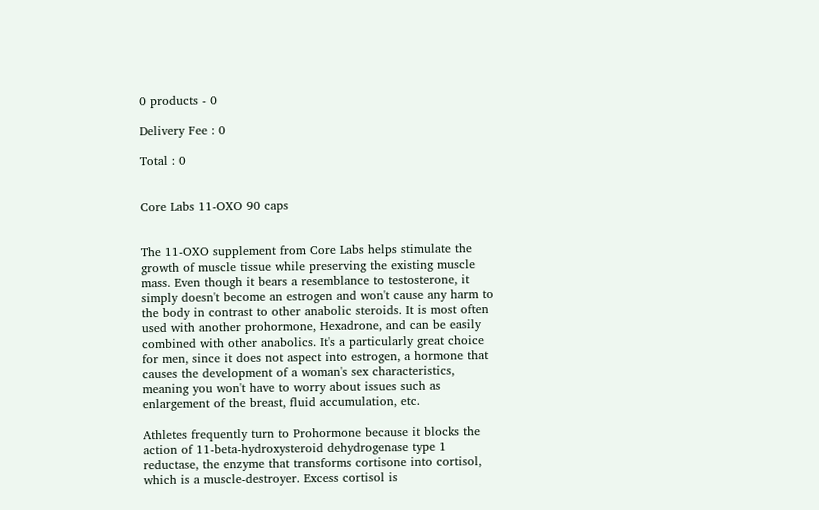0 products - 0

Delivery Fee : 0

Total : 0


Core Labs 11-OXO 90 caps


The 11-OXO supplement from Core Labs helps stimulate the growth of muscle tissue while preserving the existing muscle mass. Even though it bears a resemblance to testosterone, it simply doesn't become an estrogen and won't cause any harm to the body in contrast to other anabolic steroids. It is most often used with another prohormone, Hexadrone, and can be easily combined with other anabolics. It's a particularly great choice for men, since it does not aspect into estrogen, a hormone that causes the development of a woman's sex characteristics, meaning you won't have to worry about issues such as enlargement of the breast, fluid accumulation, etc.

Athletes frequently turn to Prohormone because it blocks the action of 11-beta-hydroxysteroid dehydrogenase type 1 reductase, the enzyme that transforms cortisone into cortisol, which is a muscle-destroyer. Excess cortisol is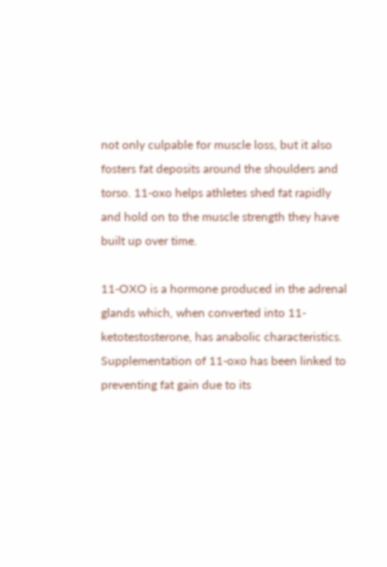not only culpable for muscle loss, but it also fosters fat deposits around the shoulders and torso. 11-oxo helps athletes shed fat rapidly and hold on to the muscle strength they have built up over time.

11-OXO is a hormone produced in the adrenal glands which, when converted into 11-ketotestosterone, has anabolic characteristics. Supplementation of 11-oxo has been linked to preventing fat gain due to its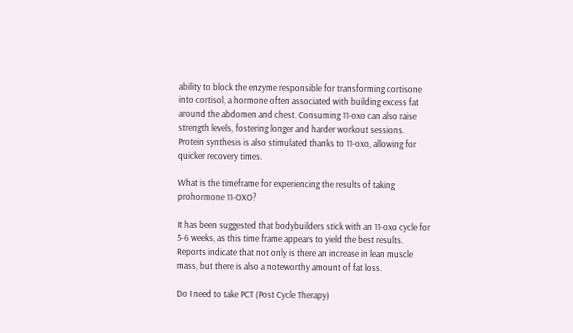ability to block the enzyme responsible for transforming cortisone into cortisol, a hormone often associated with building excess fat around the abdomen and chest. Consuming 11-oxo can also raise strength levels, fostering longer and harder workout sessions. Protein synthesis is also stimulated thanks to 11-oxo, allowing for quicker recovery times.

What is the timeframe for experiencing the results of taking prohormone 11-OXO?

It has been suggested that bodybuilders stick with an 11-oxo cycle for 5-6 weeks, as this time frame appears to yield the best results. Reports indicate that not only is there an increase in lean muscle mass, but there is also a noteworthy amount of fat loss.

Do I need to take PCT (Post Cycle Therapy)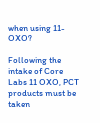when using 11-OXO?

Following the intake of Core Labs 11 OXO, PCT products must be taken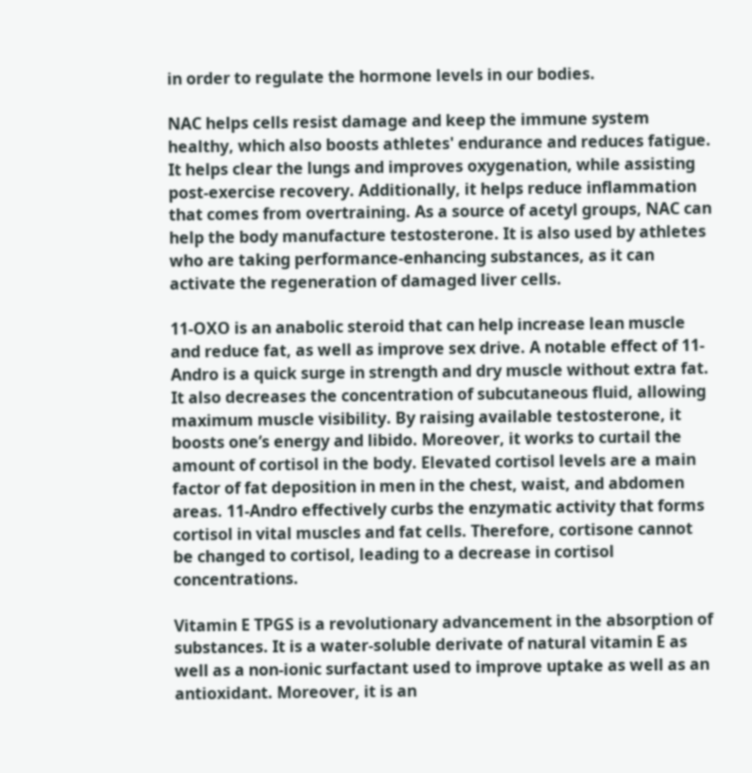in order to regulate the hormone levels in our bodies.

NAC helps cells resist damage and keep the immune system healthy, which also boosts athletes' endurance and reduces fatigue. It helps clear the lungs and improves oxygenation, while assisting post-exercise recovery. Additionally, it helps reduce inflammation that comes from overtraining. As a source of acetyl groups, NAC can help the body manufacture testosterone. It is also used by athletes who are taking performance-enhancing substances, as it can activate the regeneration of damaged liver cells.

11-OXO is an anabolic steroid that can help increase lean muscle and reduce fat, as well as improve sex drive. A notable effect of 11-Andro is a quick surge in strength and dry muscle without extra fat. It also decreases the concentration of subcutaneous fluid, allowing maximum muscle visibility. By raising available testosterone, it boosts one’s energy and libido. Moreover, it works to curtail the amount of cortisol in the body. Elevated cortisol levels are a main factor of fat deposition in men in the chest, waist, and abdomen areas. 11-Andro effectively curbs the enzymatic activity that forms cortisol in vital muscles and fat cells. Therefore, cortisone cannot be changed to cortisol, leading to a decrease in cortisol concentrations.

Vitamin E TPGS is a revolutionary advancement in the absorption of substances. It is a water-soluble derivate of natural vitamin E as well as a non-ionic surfactant used to improve uptake as well as an antioxidant. Moreover, it is an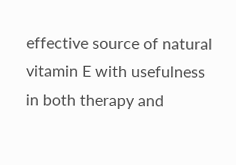effective source of natural vitamin E with usefulness in both therapy and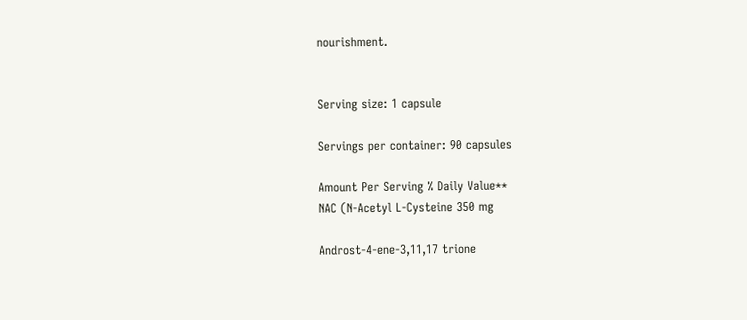nourishment.


Serving size: 1 capsule

Servings per container: 90 capsules

Amount Per Serving % Daily Value**
NAC (N-Acetyl L-Cysteine 350 mg

Androst-4-ene-3,11,17 trione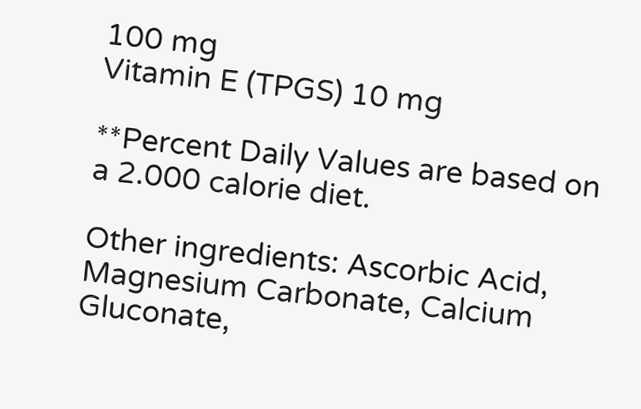100 mg
Vitamin E (TPGS) 10 mg

**Percent Daily Values are based on a 2.000 calorie diet.

Other ingredients: Ascorbic Acid, Magnesium Carbonate, Calcium Gluconate,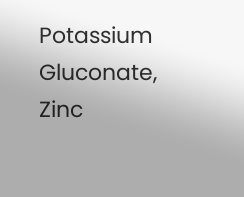Potassium Gluconate, Zinc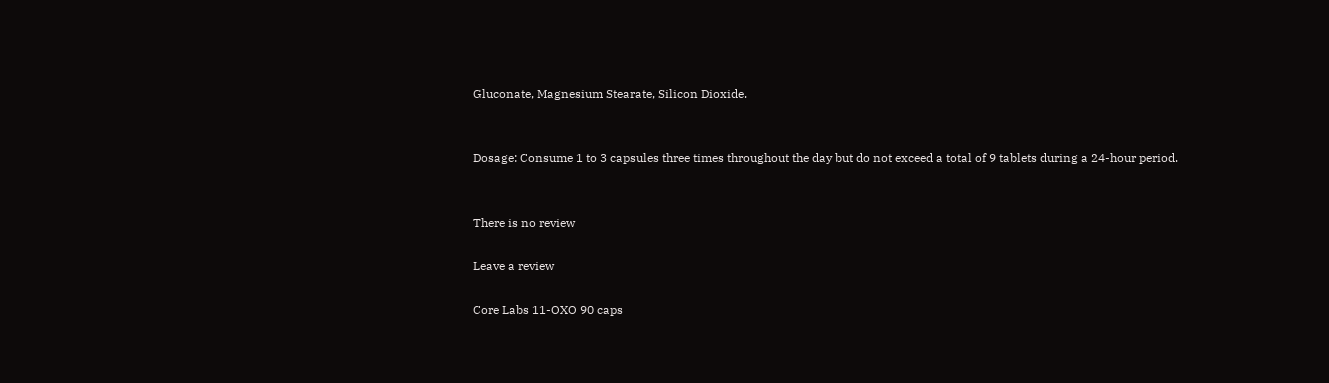Gluconate, Magnesium Stearate, Silicon Dioxide.


Dosage: Consume 1 to 3 capsules three times throughout the day but do not exceed a total of 9 tablets during a 24-hour period.


There is no review

Leave a review

Core Labs 11-OXO 90 caps